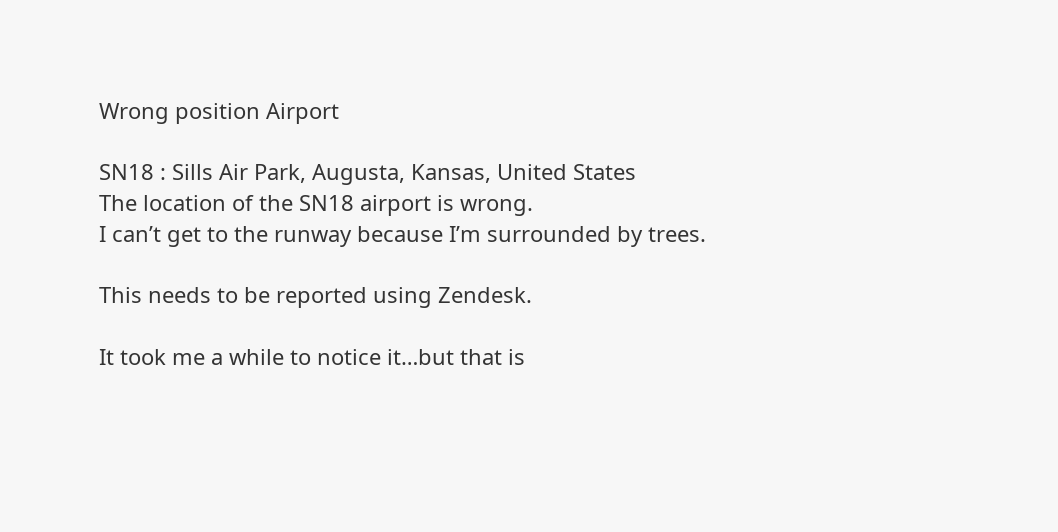Wrong position Airport

SN18 : Sills Air Park, Augusta, Kansas, United States
The location of the SN18 airport is wrong.
I can’t get to the runway because I’m surrounded by trees.

This needs to be reported using Zendesk.

It took me a while to notice it…but that is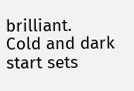brilliant.
Cold and dark start sets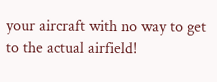your aircraft with no way to get to the actual airfield!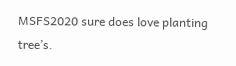MSFS2020 sure does love planting tree’s.